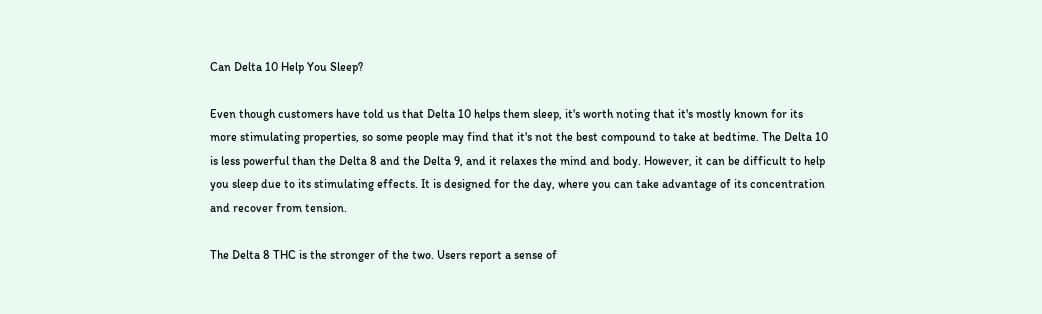Can Delta 10 Help You Sleep?

Even though customers have told us that Delta 10 helps them sleep, it's worth noting that it's mostly known for its more stimulating properties, so some people may find that it's not the best compound to take at bedtime. The Delta 10 is less powerful than the Delta 8 and the Delta 9, and it relaxes the mind and body. However, it can be difficult to help you sleep due to its stimulating effects. It is designed for the day, where you can take advantage of its concentration and recover from tension.

The Delta 8 THC is the stronger of the two. Users report a sense of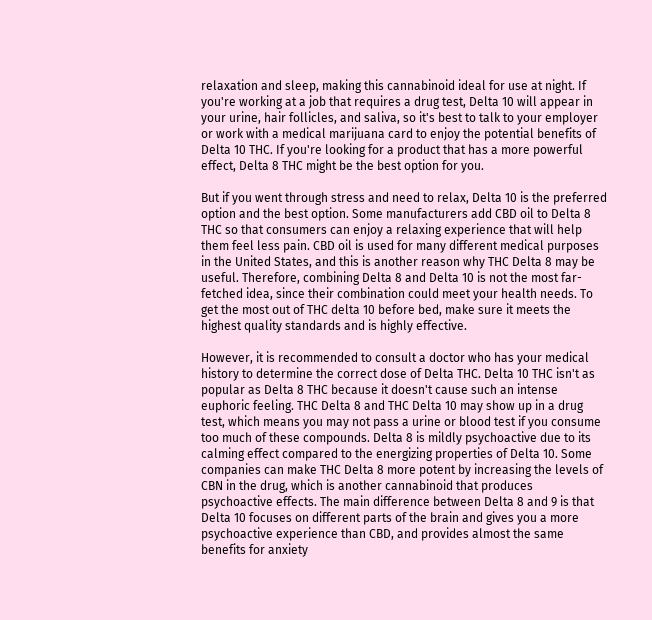relaxation and sleep, making this cannabinoid ideal for use at night. If you're working at a job that requires a drug test, Delta 10 will appear in your urine, hair follicles, and saliva, so it's best to talk to your employer or work with a medical marijuana card to enjoy the potential benefits of Delta 10 THC. If you're looking for a product that has a more powerful effect, Delta 8 THC might be the best option for you.

But if you went through stress and need to relax, Delta 10 is the preferred option and the best option. Some manufacturers add CBD oil to Delta 8 THC so that consumers can enjoy a relaxing experience that will help them feel less pain. CBD oil is used for many different medical purposes in the United States, and this is another reason why THC Delta 8 may be useful. Therefore, combining Delta 8 and Delta 10 is not the most far-fetched idea, since their combination could meet your health needs. To get the most out of THC delta 10 before bed, make sure it meets the highest quality standards and is highly effective.

However, it is recommended to consult a doctor who has your medical history to determine the correct dose of Delta THC. Delta 10 THC isn't as popular as Delta 8 THC because it doesn't cause such an intense euphoric feeling. THC Delta 8 and THC Delta 10 may show up in a drug test, which means you may not pass a urine or blood test if you consume too much of these compounds. Delta 8 is mildly psychoactive due to its calming effect compared to the energizing properties of Delta 10. Some companies can make THC Delta 8 more potent by increasing the levels of CBN in the drug, which is another cannabinoid that produces psychoactive effects. The main difference between Delta 8 and 9 is that Delta 10 focuses on different parts of the brain and gives you a more psychoactive experience than CBD, and provides almost the same benefits for anxiety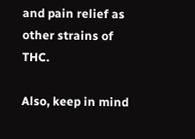and pain relief as other strains of THC.

Also, keep in mind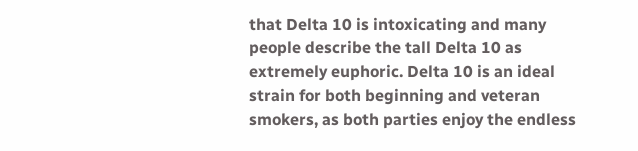that Delta 10 is intoxicating and many people describe the tall Delta 10 as extremely euphoric. Delta 10 is an ideal strain for both beginning and veteran smokers, as both parties enjoy the endless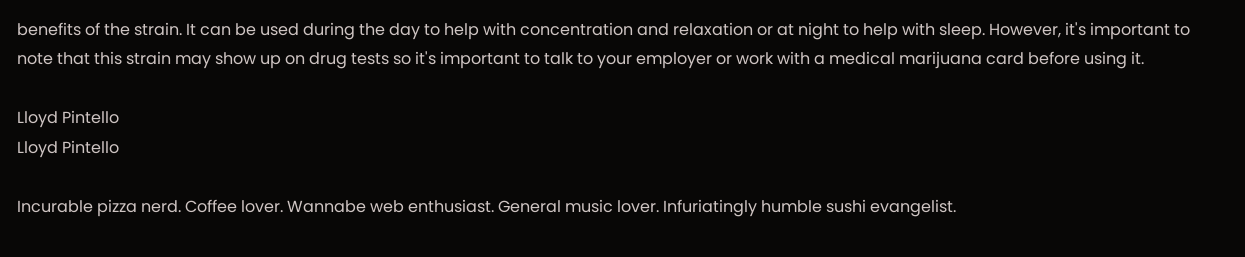benefits of the strain. It can be used during the day to help with concentration and relaxation or at night to help with sleep. However, it's important to note that this strain may show up on drug tests so it's important to talk to your employer or work with a medical marijuana card before using it.

Lloyd Pintello
Lloyd Pintello

Incurable pizza nerd. Coffee lover. Wannabe web enthusiast. General music lover. Infuriatingly humble sushi evangelist.